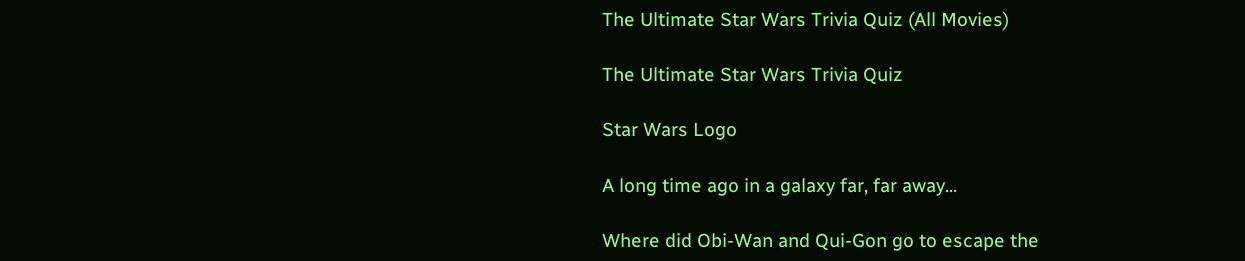The Ultimate Star Wars Trivia Quiz (All Movies)

The Ultimate Star Wars Trivia Quiz

Star Wars Logo

A long time ago in a galaxy far, far away...

Where did Obi-Wan and Qui-Gon go to escape the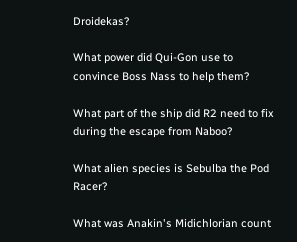Droidekas?

What power did Qui-Gon use to convince Boss Nass to help them?

What part of the ship did R2 need to fix during the escape from Naboo?

What alien species is Sebulba the Pod Racer?

What was Anakin's Midichlorian count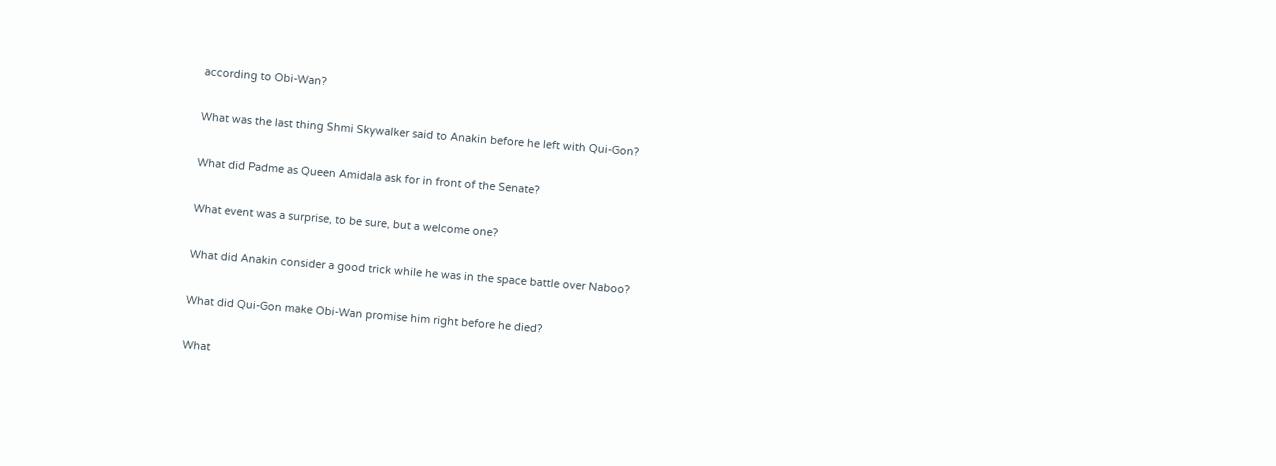according to Obi-Wan?

What was the last thing Shmi Skywalker said to Anakin before he left with Qui-Gon?

What did Padme as Queen Amidala ask for in front of the Senate?

What event was a surprise, to be sure, but a welcome one?

What did Anakin consider a good trick while he was in the space battle over Naboo?

What did Qui-Gon make Obi-Wan promise him right before he died?

What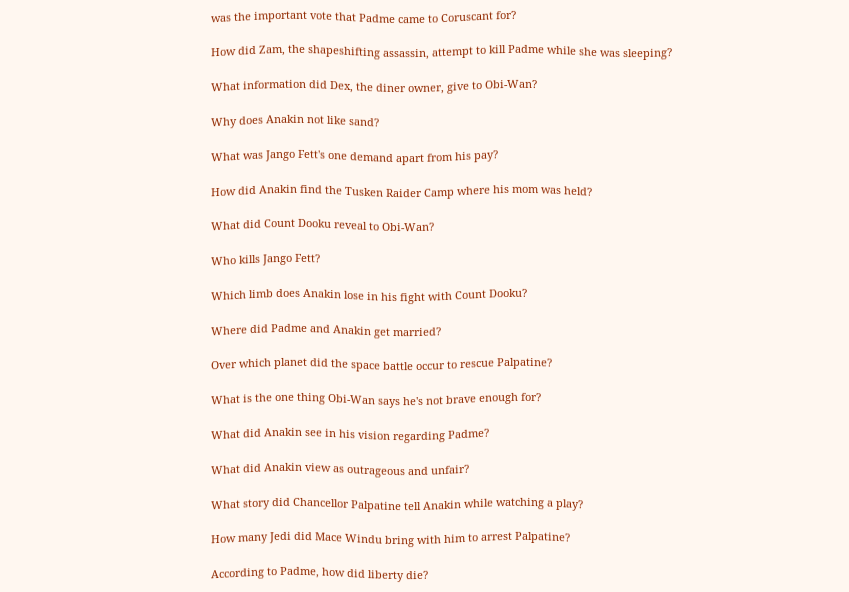was the important vote that Padme came to Coruscant for?

How did Zam, the shapeshifting assassin, attempt to kill Padme while she was sleeping?

What information did Dex, the diner owner, give to Obi-Wan?

Why does Anakin not like sand?

What was Jango Fett's one demand apart from his pay?

How did Anakin find the Tusken Raider Camp where his mom was held?

What did Count Dooku reveal to Obi-Wan?

Who kills Jango Fett?

Which limb does Anakin lose in his fight with Count Dooku?

Where did Padme and Anakin get married?

Over which planet did the space battle occur to rescue Palpatine?

What is the one thing Obi-Wan says he's not brave enough for?

What did Anakin see in his vision regarding Padme?

What did Anakin view as outrageous and unfair?

What story did Chancellor Palpatine tell Anakin while watching a play?

How many Jedi did Mace Windu bring with him to arrest Palpatine?

According to Padme, how did liberty die?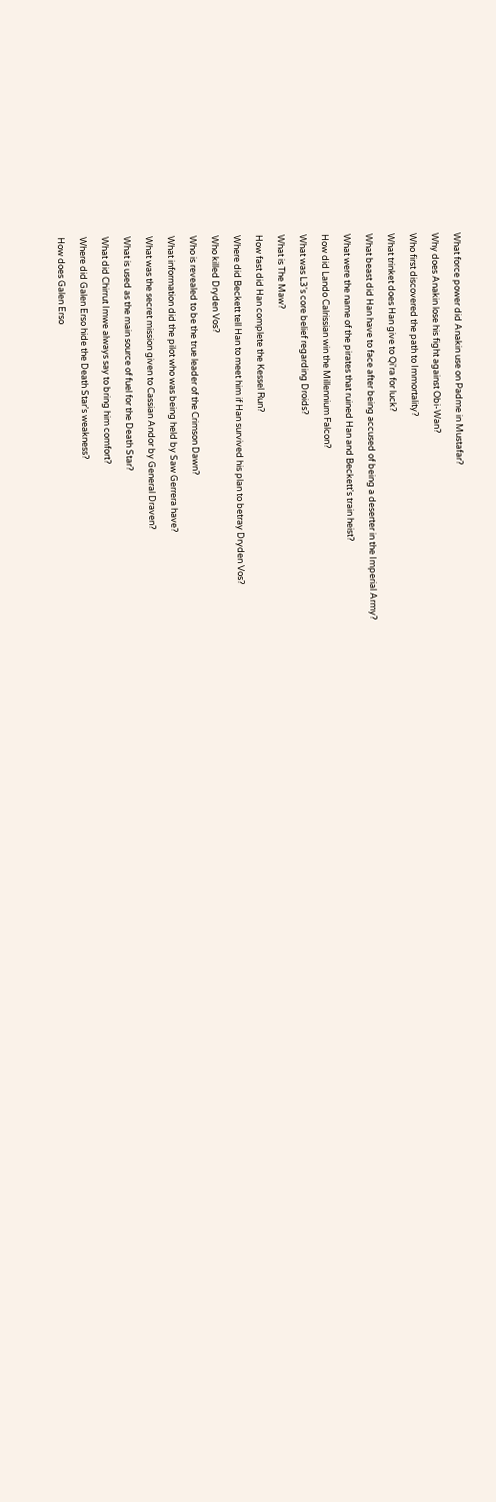What force power did Anakin use on Padme in Mustafar?

Why does Anakin lose his fight against Obi-Wan?

Who first discovered the path to Immortality?

What trinket does Han give to Qi'ra for luck?

What beast did Han have to face after being accused of being a deserter in the Imperial Army?

What were the name of the pirates that ruined Han and Beckett's train heist?

How did Lando Calrissian win the Millennium Falcon?

What was L3's core belief regarding Droids?

What is The Maw?

How fast did Han complete the Kessel Run?

Where did Beckett tell Han to meet him if Han survived his plan to betray Dryden Vos?

Who killed Dryden Vos?

Who is revealed to be the true leader of the Crimson Dawn?

What information did the pilot who was being held by Saw Gerrera have?

What was the secret mission given to Cassian Andor by General Draven?

What is used as the main source of fuel for the Death Star?

What did Chirrut Imwe always say to bring him comfort?

Where did Galen Erso hide the Death Star's weakness?

How does Galen Erso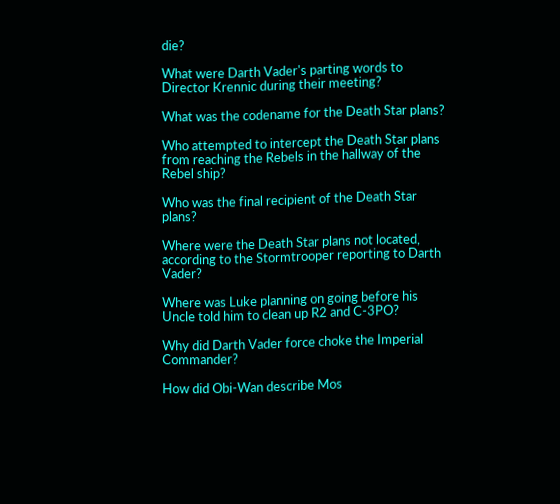die?

What were Darth Vader's parting words to Director Krennic during their meeting?

What was the codename for the Death Star plans?

Who attempted to intercept the Death Star plans from reaching the Rebels in the hallway of the Rebel ship?

Who was the final recipient of the Death Star plans?

Where were the Death Star plans not located, according to the Stormtrooper reporting to Darth Vader?

Where was Luke planning on going before his Uncle told him to clean up R2 and C-3PO?

Why did Darth Vader force choke the Imperial Commander?

How did Obi-Wan describe Mos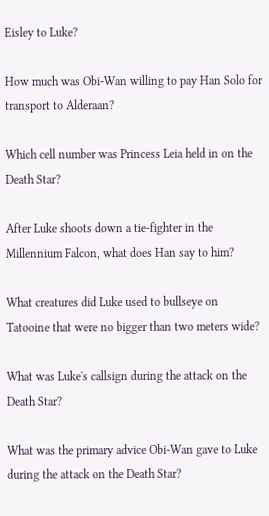Eisley to Luke?

How much was Obi-Wan willing to pay Han Solo for transport to Alderaan?

Which cell number was Princess Leia held in on the Death Star?

After Luke shoots down a tie-fighter in the Millennium Falcon, what does Han say to him?

What creatures did Luke used to bullseye on Tatooine that were no bigger than two meters wide?

What was Luke's callsign during the attack on the Death Star?

What was the primary advice Obi-Wan gave to Luke during the attack on the Death Star?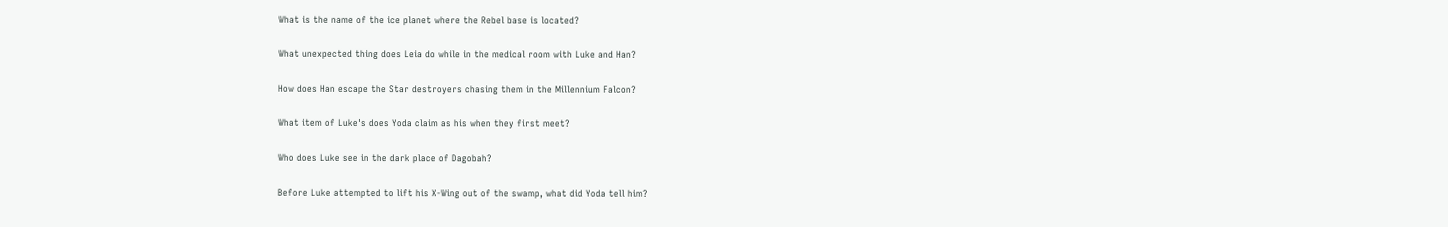What is the name of the ice planet where the Rebel base is located?

What unexpected thing does Leia do while in the medical room with Luke and Han?

How does Han escape the Star destroyers chasing them in the Millennium Falcon?

What item of Luke's does Yoda claim as his when they first meet?

Who does Luke see in the dark place of Dagobah?

Before Luke attempted to lift his X-Wing out of the swamp, what did Yoda tell him?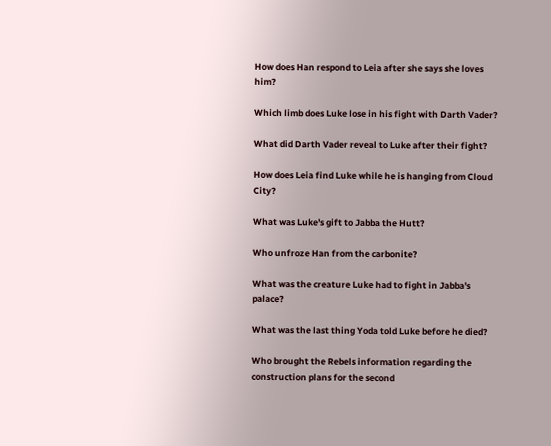How does Han respond to Leia after she says she loves him?

Which limb does Luke lose in his fight with Darth Vader?

What did Darth Vader reveal to Luke after their fight?

How does Leia find Luke while he is hanging from Cloud City?

What was Luke's gift to Jabba the Hutt?

Who unfroze Han from the carbonite?

What was the creature Luke had to fight in Jabba's palace?

What was the last thing Yoda told Luke before he died?

Who brought the Rebels information regarding the construction plans for the second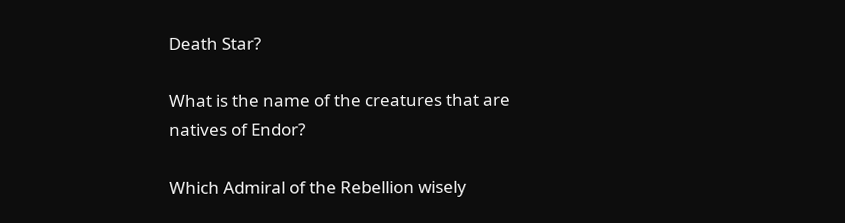Death Star?

What is the name of the creatures that are natives of Endor?

Which Admiral of the Rebellion wisely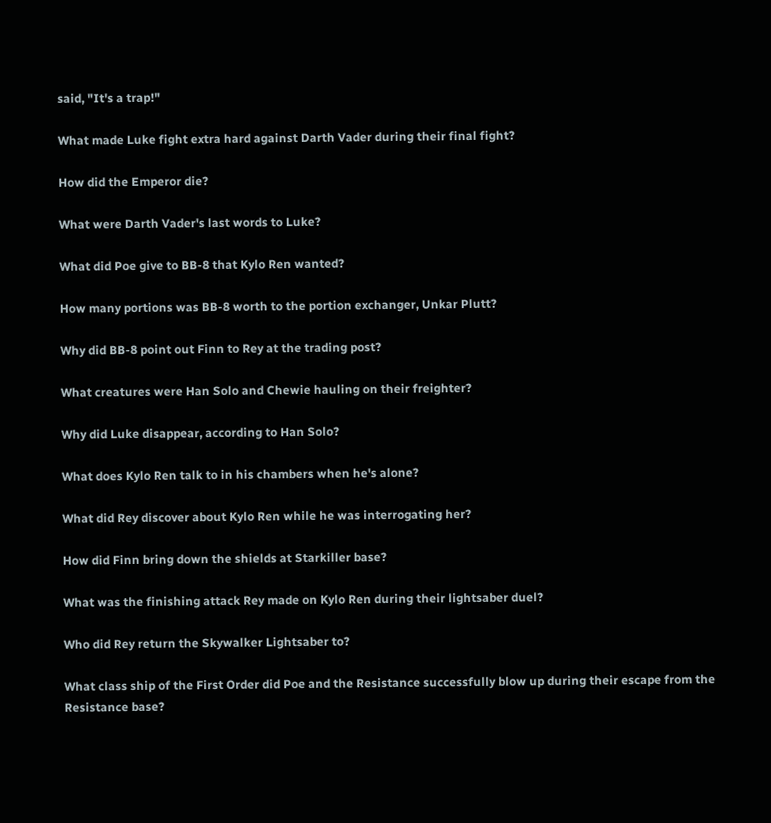said, "It's a trap!"

What made Luke fight extra hard against Darth Vader during their final fight?

How did the Emperor die?

What were Darth Vader's last words to Luke?

What did Poe give to BB-8 that Kylo Ren wanted?

How many portions was BB-8 worth to the portion exchanger, Unkar Plutt?

Why did BB-8 point out Finn to Rey at the trading post?

What creatures were Han Solo and Chewie hauling on their freighter?

Why did Luke disappear, according to Han Solo?

What does Kylo Ren talk to in his chambers when he's alone?

What did Rey discover about Kylo Ren while he was interrogating her?

How did Finn bring down the shields at Starkiller base?

What was the finishing attack Rey made on Kylo Ren during their lightsaber duel?

Who did Rey return the Skywalker Lightsaber to?

What class ship of the First Order did Poe and the Resistance successfully blow up during their escape from the Resistance base?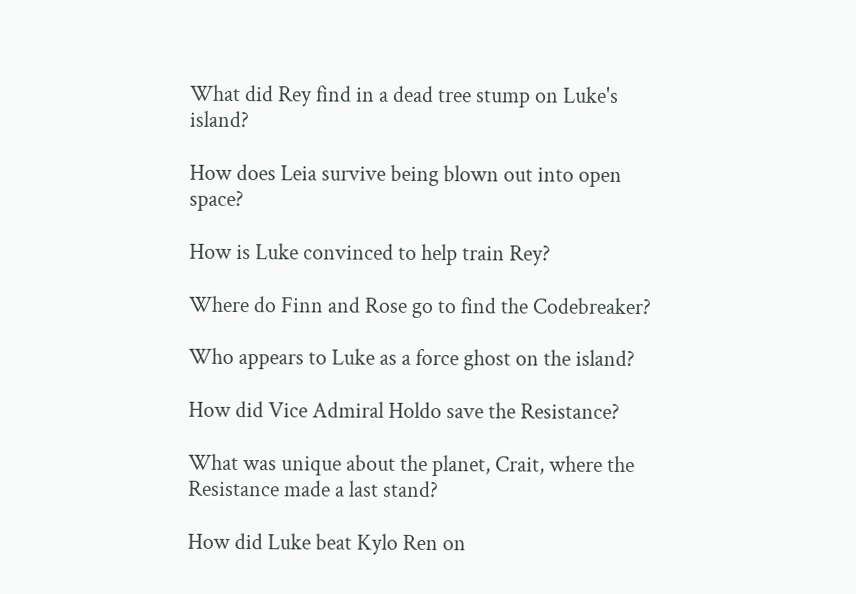What did Rey find in a dead tree stump on Luke's island?

How does Leia survive being blown out into open space?

How is Luke convinced to help train Rey?

Where do Finn and Rose go to find the Codebreaker?

Who appears to Luke as a force ghost on the island?

How did Vice Admiral Holdo save the Resistance?

What was unique about the planet, Crait, where the Resistance made a last stand?

How did Luke beat Kylo Ren on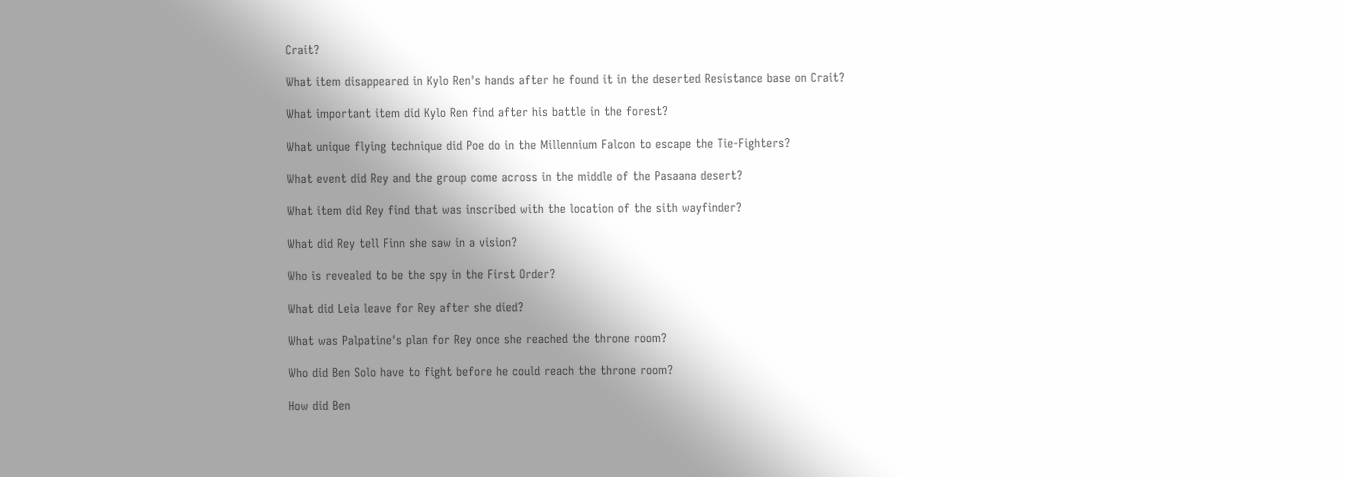Crait?

What item disappeared in Kylo Ren's hands after he found it in the deserted Resistance base on Crait?

What important item did Kylo Ren find after his battle in the forest?

What unique flying technique did Poe do in the Millennium Falcon to escape the Tie-Fighters?

What event did Rey and the group come across in the middle of the Pasaana desert?

What item did Rey find that was inscribed with the location of the sith wayfinder?

What did Rey tell Finn she saw in a vision?

Who is revealed to be the spy in the First Order?

What did Leia leave for Rey after she died?

What was Palpatine's plan for Rey once she reached the throne room?

Who did Ben Solo have to fight before he could reach the throne room?

How did Ben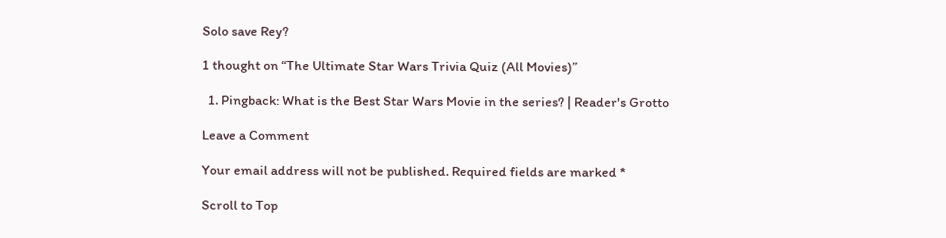Solo save Rey?

1 thought on “The Ultimate Star Wars Trivia Quiz (All Movies)”

  1. Pingback: What is the Best Star Wars Movie in the series? | Reader's Grotto

Leave a Comment

Your email address will not be published. Required fields are marked *

Scroll to Top